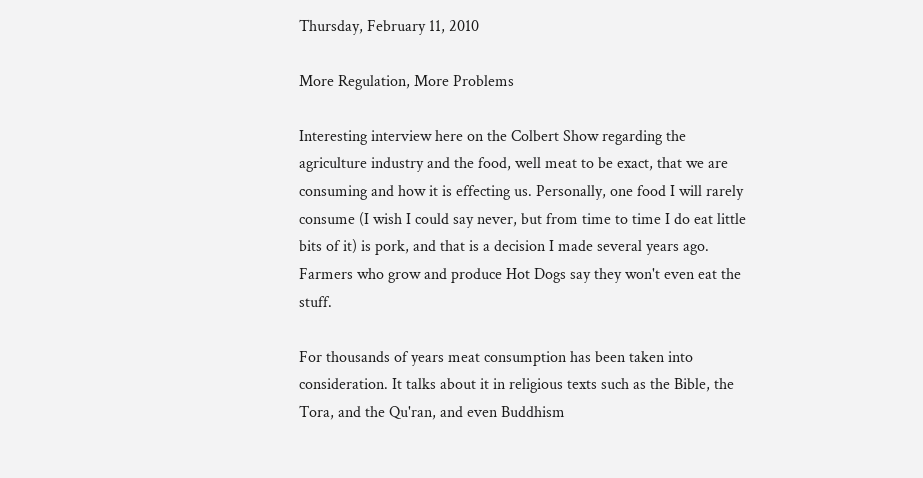Thursday, February 11, 2010

More Regulation, More Problems

Interesting interview here on the Colbert Show regarding the agriculture industry and the food, well meat to be exact, that we are consuming and how it is effecting us. Personally, one food I will rarely consume (I wish I could say never, but from time to time I do eat little bits of it) is pork, and that is a decision I made several years ago. Farmers who grow and produce Hot Dogs say they won't even eat the stuff.

For thousands of years meat consumption has been taken into consideration. It talks about it in religious texts such as the Bible, the Tora, and the Qu'ran, and even Buddhism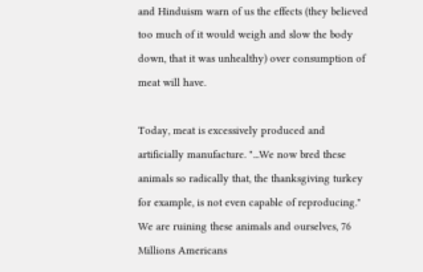and Hinduism warn of us the effects (they believed too much of it would weigh and slow the body down, that it was unhealthy) over consumption of meat will have.

Today, meat is excessively produced and artificially manufacture. "...We now bred these animals so radically that, the thanksgiving turkey for example, is not even capable of reproducing." We are ruining these animals and ourselves, 76 Millions Americans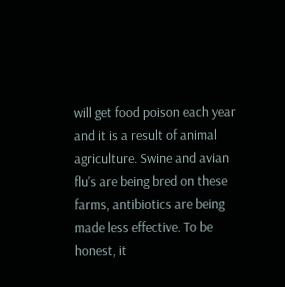will get food poison each year and it is a result of animal agriculture. Swine and avian flu's are being bred on these farms, antibiotics are being made less effective. To be honest, it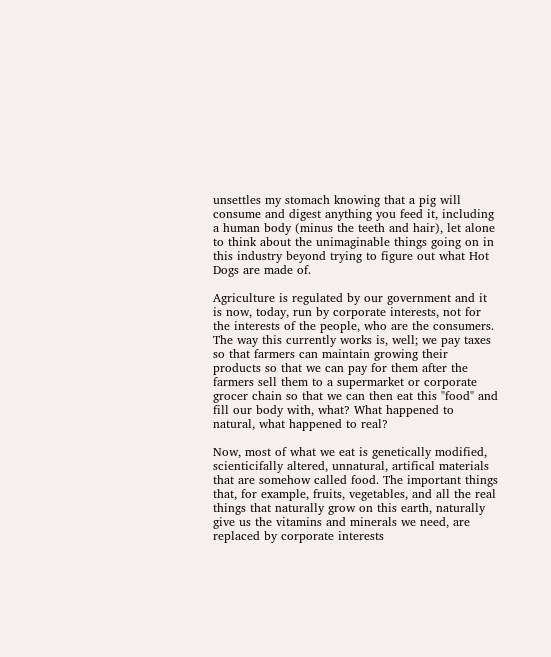unsettles my stomach knowing that a pig will consume and digest anything you feed it, including a human body (minus the teeth and hair), let alone to think about the unimaginable things going on in this industry beyond trying to figure out what Hot Dogs are made of.

Agriculture is regulated by our government and it is now, today, run by corporate interests, not for the interests of the people, who are the consumers. The way this currently works is, well; we pay taxes so that farmers can maintain growing their products so that we can pay for them after the farmers sell them to a supermarket or corporate grocer chain so that we can then eat this "food" and fill our body with, what? What happened to natural, what happened to real?

Now, most of what we eat is genetically modified, scienticifally altered, unnatural, artifical materials that are somehow called food. The important things that, for example, fruits, vegetables, and all the real things that naturally grow on this earth, naturally give us the vitamins and minerals we need, are replaced by corporate interests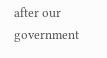after our government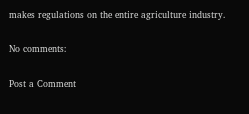makes regulations on the entire agriculture industry.

No comments:

Post a Comment